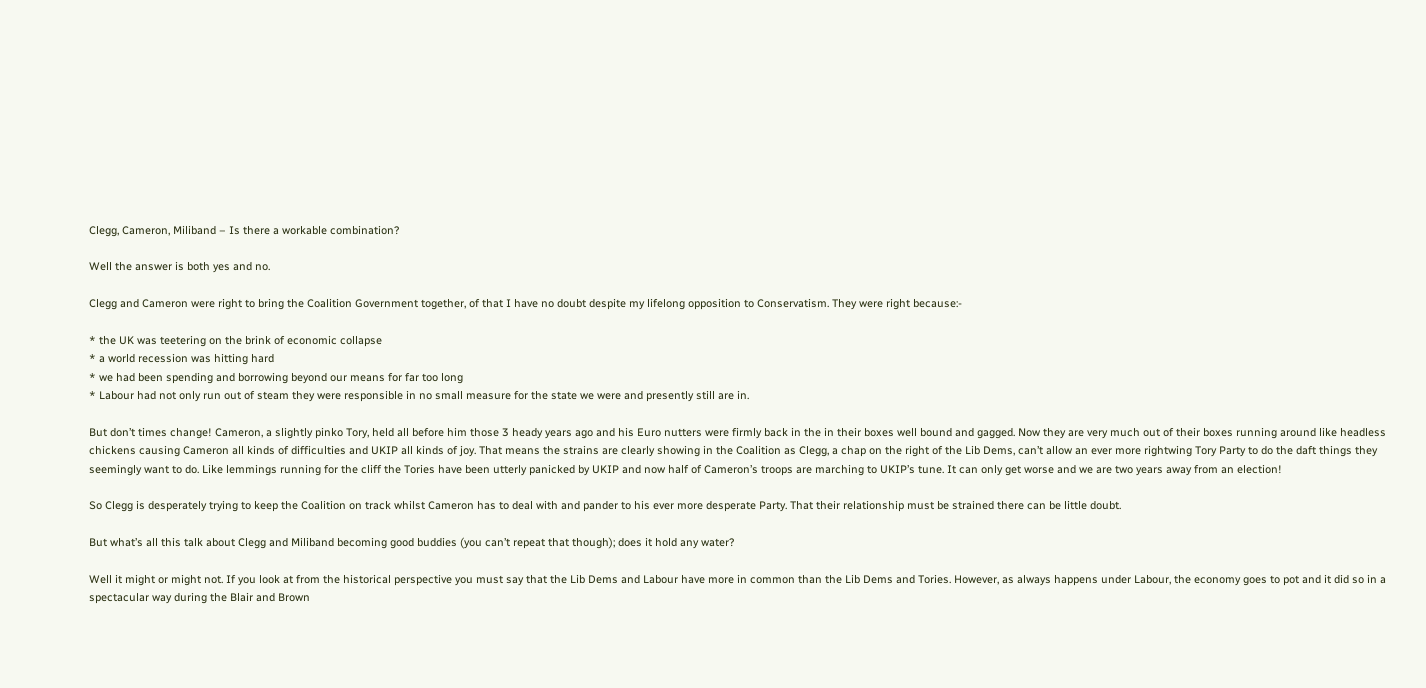Clegg, Cameron, Miliband – Is there a workable combination?

Well the answer is both yes and no.

Clegg and Cameron were right to bring the Coalition Government together, of that I have no doubt despite my lifelong opposition to Conservatism. They were right because:-

* the UK was teetering on the brink of economic collapse
* a world recession was hitting hard
* we had been spending and borrowing beyond our means for far too long
* Labour had not only run out of steam they were responsible in no small measure for the state we were and presently still are in.

But don’t times change! Cameron, a slightly pinko Tory, held all before him those 3 heady years ago and his Euro nutters were firmly back in the in their boxes well bound and gagged. Now they are very much out of their boxes running around like headless chickens causing Cameron all kinds of difficulties and UKIP all kinds of joy. That means the strains are clearly showing in the Coalition as Clegg, a chap on the right of the Lib Dems, can’t allow an ever more rightwing Tory Party to do the daft things they seemingly want to do. Like lemmings running for the cliff the Tories have been utterly panicked by UKIP and now half of Cameron’s troops are marching to UKIP’s tune. It can only get worse and we are two years away from an election!

So Clegg is desperately trying to keep the Coalition on track whilst Cameron has to deal with and pander to his ever more desperate Party. That their relationship must be strained there can be little doubt.

But what’s all this talk about Clegg and Miliband becoming good buddies (you can’t repeat that though); does it hold any water?

Well it might or might not. If you look at from the historical perspective you must say that the Lib Dems and Labour have more in common than the Lib Dems and Tories. However, as always happens under Labour, the economy goes to pot and it did so in a spectacular way during the Blair and Brown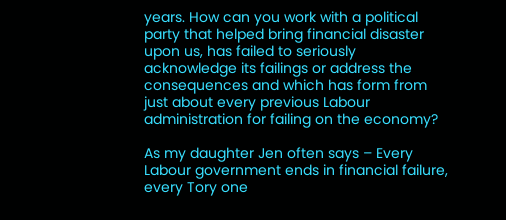years. How can you work with a political party that helped bring financial disaster upon us, has failed to seriously acknowledge its failings or address the consequences and which has form from just about every previous Labour administration for failing on the economy?

As my daughter Jen often says – Every Labour government ends in financial failure, every Tory one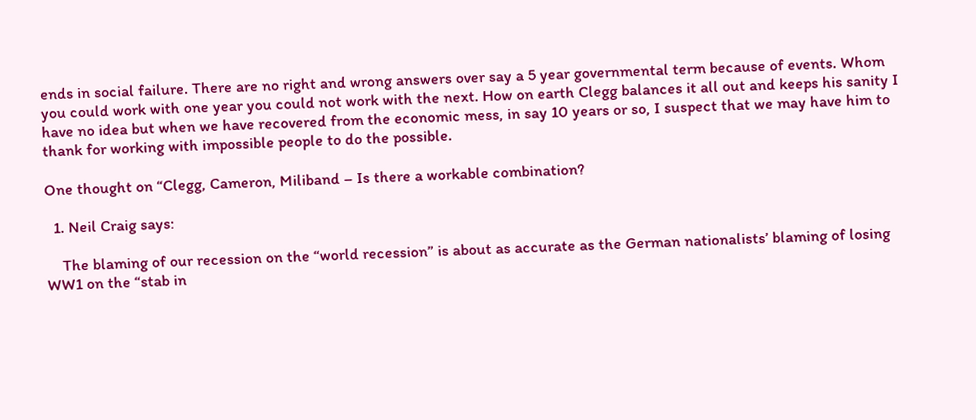ends in social failure. There are no right and wrong answers over say a 5 year governmental term because of events. Whom you could work with one year you could not work with the next. How on earth Clegg balances it all out and keeps his sanity I have no idea but when we have recovered from the economic mess, in say 10 years or so, I suspect that we may have him to thank for working with impossible people to do the possible.

One thought on “Clegg, Cameron, Miliband – Is there a workable combination?

  1. Neil Craig says:

    The blaming of our recession on the “world recession” is about as accurate as the German nationalists’ blaming of losing WW1 on the “stab in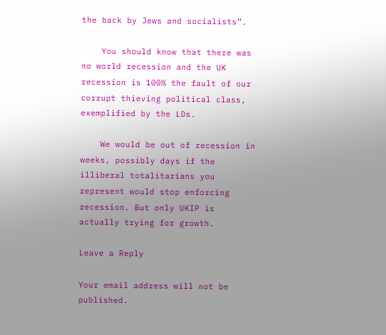the back by Jews and socialists”.

    You should know that there was no world recession and the UK recession is 100% the fault of our corrupt thieving political class, exemplified by the LDs.

    We would be out of recession in weeks, possibly days if the illiberal totalitarians you represent would stop enforcing recession. But only UKIP is actually trying for growth.

Leave a Reply

Your email address will not be published.